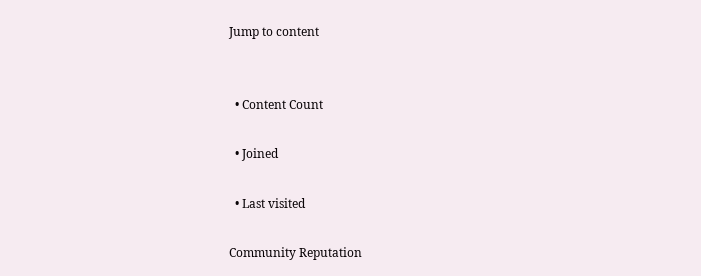Jump to content


  • Content Count

  • Joined

  • Last visited

Community Reputation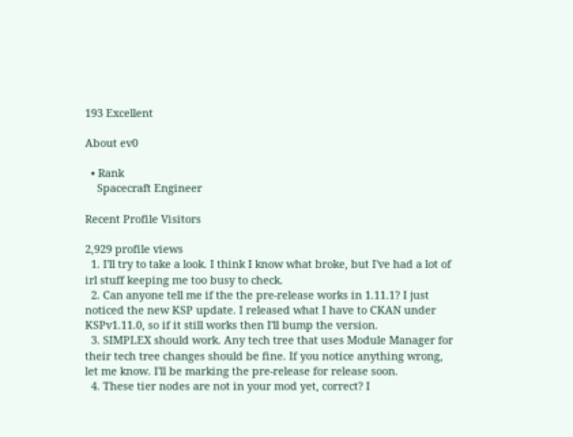193 Excellent

About ev0

  • Rank
    Spacecraft Engineer

Recent Profile Visitors

2,929 profile views
  1. I'll try to take a look. I think I know what broke, but I've had a lot of irl stuff keeping me too busy to check.
  2. Can anyone tell me if the the pre-release works in 1.11.1? I just noticed the new KSP update. I released what I have to CKAN under KSPv1.11.0, so if it still works then I'll bump the version.
  3. SIMPLEX should work. Any tech tree that uses Module Manager for their tech tree changes should be fine. If you notice anything wrong, let me know. I'll be marking the pre-release for release soon.
  4. These tier nodes are not in your mod yet, correct? I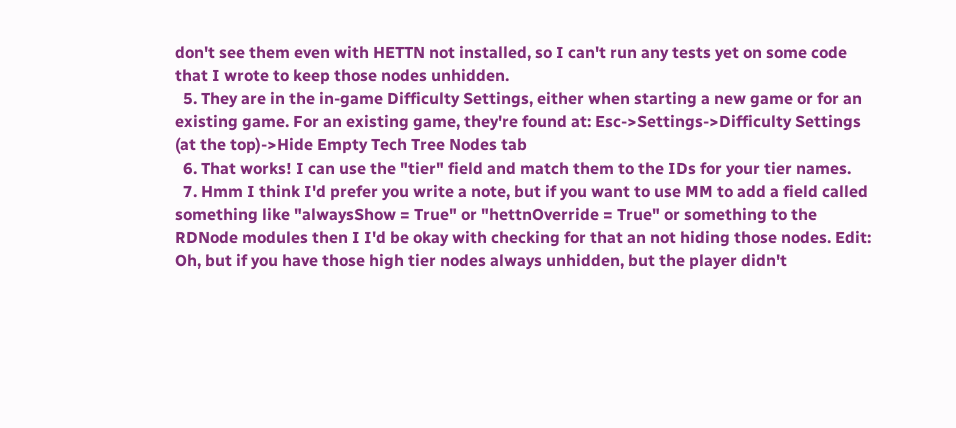don't see them even with HETTN not installed, so I can't run any tests yet on some code that I wrote to keep those nodes unhidden.
  5. They are in the in-game Difficulty Settings, either when starting a new game or for an existing game. For an existing game, they're found at: Esc->Settings->Difficulty Settings (at the top)->Hide Empty Tech Tree Nodes tab
  6. That works! I can use the "tier" field and match them to the IDs for your tier names.
  7. Hmm I think I'd prefer you write a note, but if you want to use MM to add a field called something like "alwaysShow = True" or "hettnOverride = True" or something to the RDNode modules then I I'd be okay with checking for that an not hiding those nodes. Edit: Oh, but if you have those high tier nodes always unhidden, but the player didn't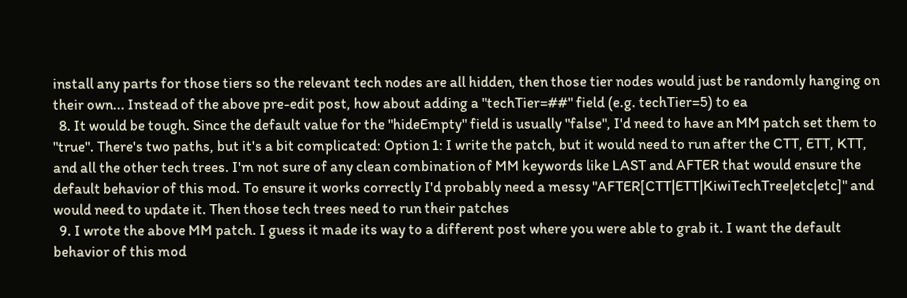install any parts for those tiers so the relevant tech nodes are all hidden, then those tier nodes would just be randomly hanging on their own... Instead of the above pre-edit post, how about adding a "techTier=##" field (e.g. techTier=5) to ea
  8. It would be tough. Since the default value for the "hideEmpty" field is usually "false", I'd need to have an MM patch set them to "true". There's two paths, but it's a bit complicated: Option 1: I write the patch, but it would need to run after the CTT, ETT, KTT, and all the other tech trees. I'm not sure of any clean combination of MM keywords like LAST and AFTER that would ensure the default behavior of this mod. To ensure it works correctly I'd probably need a messy "AFTER[CTT|ETT|KiwiTechTree|etc|etc]" and would need to update it. Then those tech trees need to run their patches
  9. I wrote the above MM patch. I guess it made its way to a different post where you were able to grab it. I want the default behavior of this mod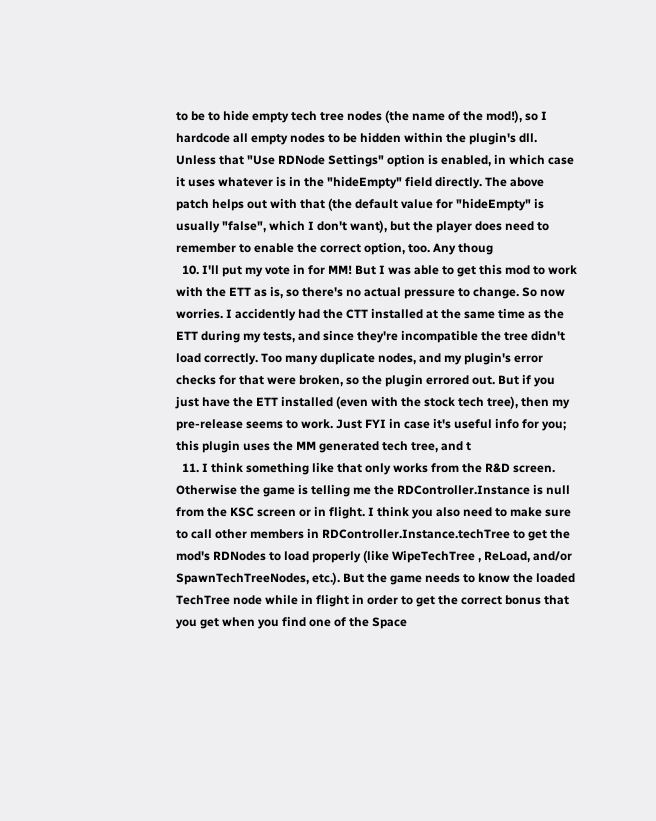to be to hide empty tech tree nodes (the name of the mod!), so I hardcode all empty nodes to be hidden within the plugin's dll. Unless that "Use RDNode Settings" option is enabled, in which case it uses whatever is in the "hideEmpty" field directly. The above patch helps out with that (the default value for "hideEmpty" is usually "false", which I don't want), but the player does need to remember to enable the correct option, too. Any thoug
  10. I'll put my vote in for MM! But I was able to get this mod to work with the ETT as is, so there's no actual pressure to change. So now worries. I accidently had the CTT installed at the same time as the ETT during my tests, and since they're incompatible the tree didn't load correctly. Too many duplicate nodes, and my plugin's error checks for that were broken, so the plugin errored out. But if you just have the ETT installed (even with the stock tech tree), then my pre-release seems to work. Just FYI in case it's useful info for you; this plugin uses the MM generated tech tree, and t
  11. I think something like that only works from the R&D screen. Otherwise the game is telling me the RDController.Instance is null from the KSC screen or in flight. I think you also need to make sure to call other members in RDController.Instance.techTree to get the mod's RDNodes to load properly (like WipeTechTree , ReLoad, and/or SpawnTechTreeNodes, etc.). But the game needs to know the loaded TechTree node while in flight in order to get the correct bonus that you get when you find one of the Space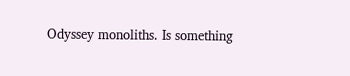Odyssey monoliths. Is something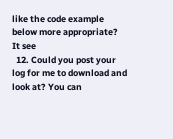like the code example below more appropriate? It see
  12. Could you post your log for me to download and look at? You can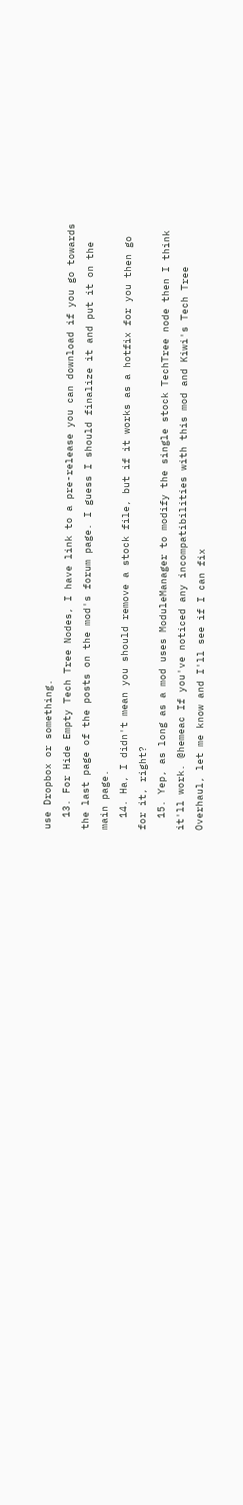use Dropbox or something.
  13. For Hide Empty Tech Tree Nodes, I have link to a pre-release you can download if you go towards the last page of the posts on the mod's forum page. I guess I should finalize it and put it on the main page.
  14. Ha, I didn't mean you should remove a stock file, but if it works as a hotfix for you then go for it, right?
  15. Yep, as long as a mod uses ModuleManager to modify the single stock TechTree node then I think it'll work. @hemeac If you've noticed any incompatibilities with this mod and Kiwi's Tech Tree Overhaul, let me know and I'll see if I can fix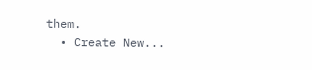them.
  • Create New...